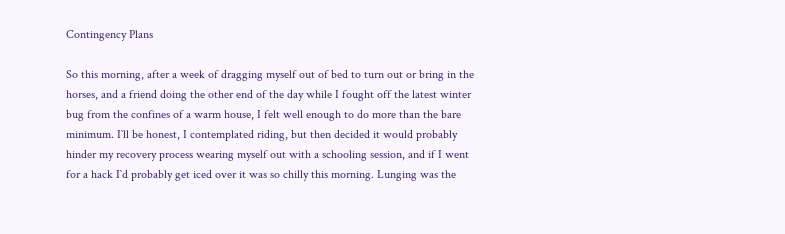Contingency Plans

So this morning, after a week of dragging myself out of bed to turn out or bring in the horses, and a friend doing the other end of the day while I fought off the latest winter bug from the confines of a warm house, I felt well enough to do more than the bare minimum. I`ll be honest, I contemplated riding, but then decided it would probably hinder my recovery process wearing myself out with a schooling session, and if I went for a hack I`d probably get iced over it was so chilly this morning. Lunging was the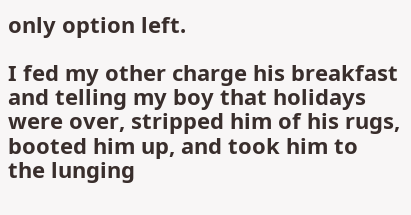only option left.

I fed my other charge his breakfast and telling my boy that holidays were over, stripped him of his rugs, booted him up, and took him to the lunging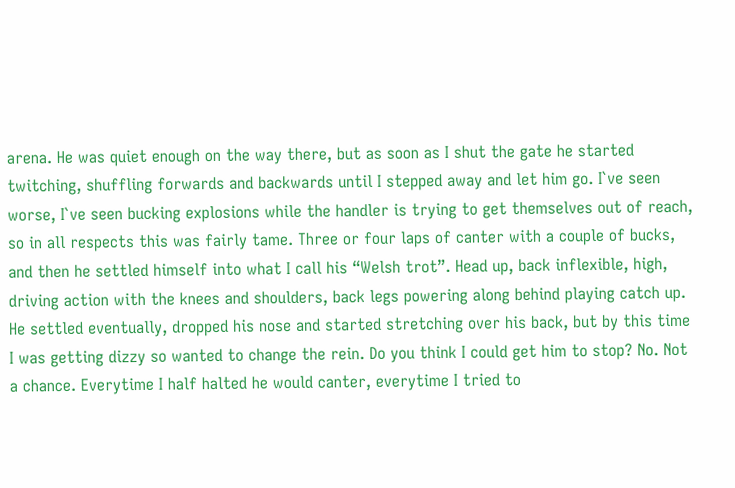arena. He was quiet enough on the way there, but as soon as I shut the gate he started twitching, shuffling forwards and backwards until I stepped away and let him go. I`ve seen worse, I`ve seen bucking explosions while the handler is trying to get themselves out of reach, so in all respects this was fairly tame. Three or four laps of canter with a couple of bucks, and then he settled himself into what I call his “Welsh trot”. Head up, back inflexible, high, driving action with the knees and shoulders, back legs powering along behind playing catch up. He settled eventually, dropped his nose and started stretching over his back, but by this time I was getting dizzy so wanted to change the rein. Do you think I could get him to stop? No. Not a chance. Everytime I half halted he would canter, everytime I tried to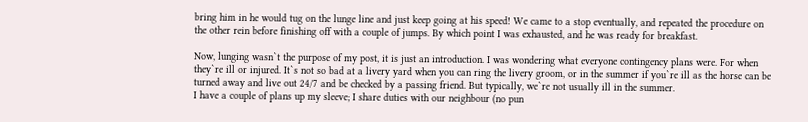bring him in he would tug on the lunge line and just keep going at his speed! We came to a stop eventually, and repeated the procedure on the other rein before finishing off with a couple of jumps. By which point I was exhausted, and he was ready for breakfast.

Now, lunging wasn`t the purpose of my post, it is just an introduction. I was wondering what everyone contingency plans were. For when they`re ill or injured. It`s not so bad at a livery yard when you can ring the livery groom, or in the summer if you`re ill as the horse can be turned away and live out 24/7 and be checked by a passing friend. But typically, we`re not usually ill in the summer.
I have a couple of plans up my sleeve; I share duties with our neighbour (no pun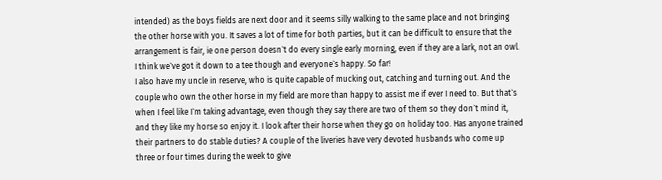intended) as the boys fields are next door and it seems silly walking to the same place and not bringing the other horse with you. It saves a lot of time for both parties, but it can be difficult to ensure that the arrangement is fair, ie one person doesn`t do every single early morning, even if they are a lark, not an owl. I think we`ve got it down to a tee though and everyone`s happy. So far!
I also have my uncle in reserve, who is quite capable of mucking out, catching and turning out. And the couple who own the other horse in my field are more than happy to assist me if ever I need to. But that`s when I feel like I`m taking advantage, even though they say there are two of them so they don`t mind it, and they like my horse so enjoy it. I look after their horse when they go on holiday too. Has anyone trained their partners to do stable duties? A couple of the liveries have very devoted husbands who come up three or four times during the week to give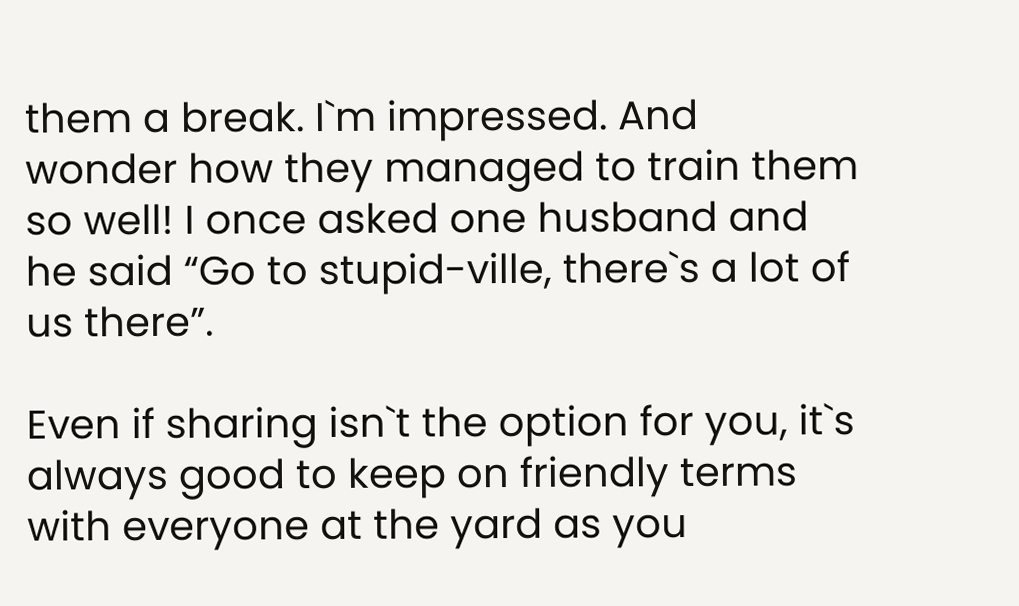them a break. I`m impressed. And wonder how they managed to train them so well! I once asked one husband and he said “Go to stupid-ville, there`s a lot of us there”.

Even if sharing isn`t the option for you, it`s always good to keep on friendly terms with everyone at the yard as you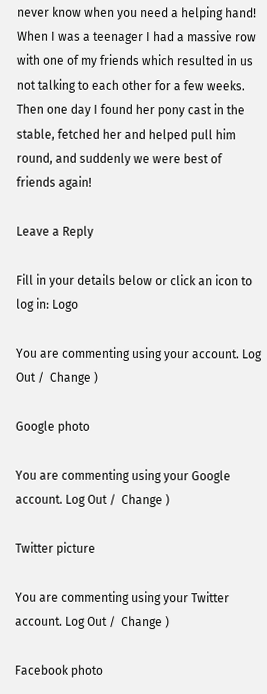never know when you need a helping hand! When I was a teenager I had a massive row with one of my friends which resulted in us not talking to each other for a few weeks. Then one day I found her pony cast in the stable, fetched her and helped pull him round, and suddenly we were best of friends again!

Leave a Reply

Fill in your details below or click an icon to log in: Logo

You are commenting using your account. Log Out /  Change )

Google photo

You are commenting using your Google account. Log Out /  Change )

Twitter picture

You are commenting using your Twitter account. Log Out /  Change )

Facebook photo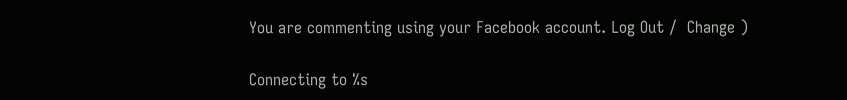You are commenting using your Facebook account. Log Out /  Change )

Connecting to %s